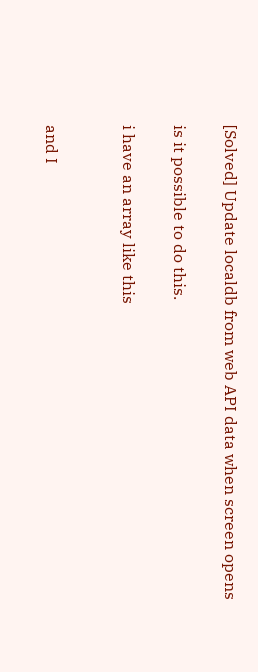[Solved] Update localdb from web API data when screen opens

is it possible to do this.

i have an array like this


and I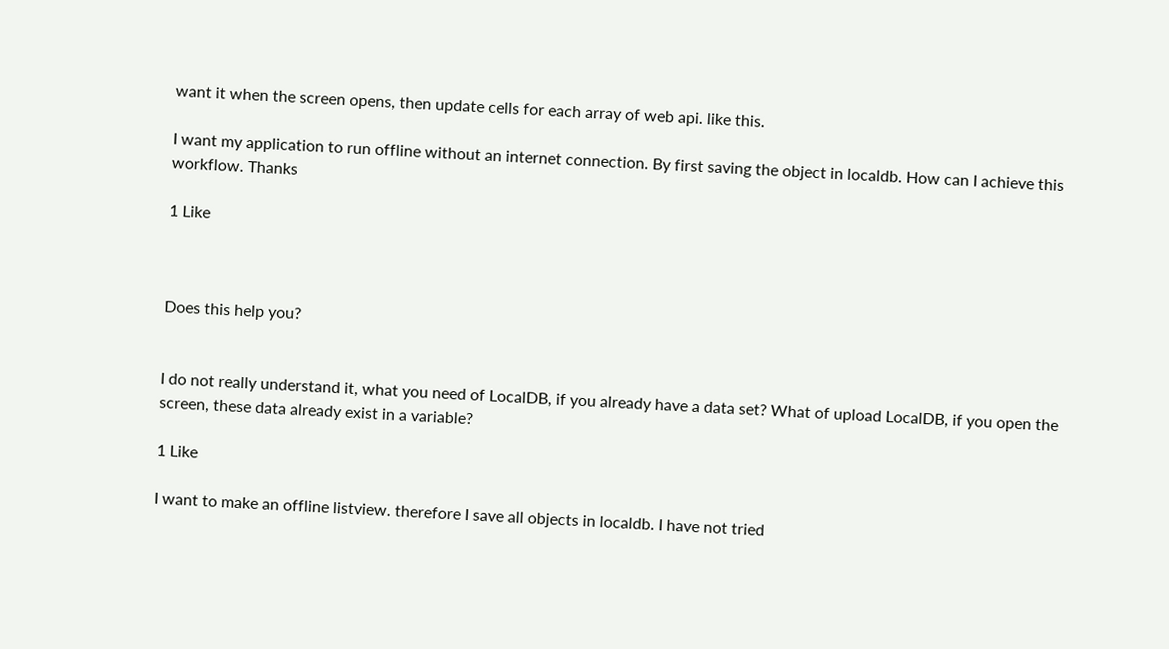want it when the screen opens, then update cells for each array of web api. like this.

I want my application to run offline without an internet connection. By first saving the object in localdb. How can I achieve this workflow. Thanks

1 Like



Does this help you?


I do not really understand it, what you need of LocalDB, if you already have a data set? What of upload LocalDB, if you open the screen, these data already exist in a variable?

1 Like

I want to make an offline listview. therefore I save all objects in localdb. I have not tried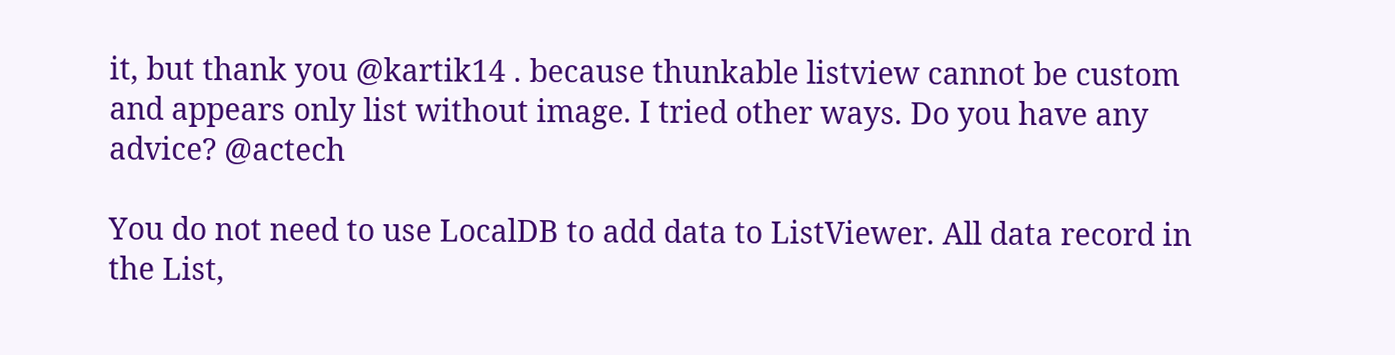it, but thank you @kartik14 . because thunkable listview cannot be custom and appears only list without image. I tried other ways. Do you have any advice? @actech

You do not need to use LocalDB to add data to ListViewer. All data record in the List,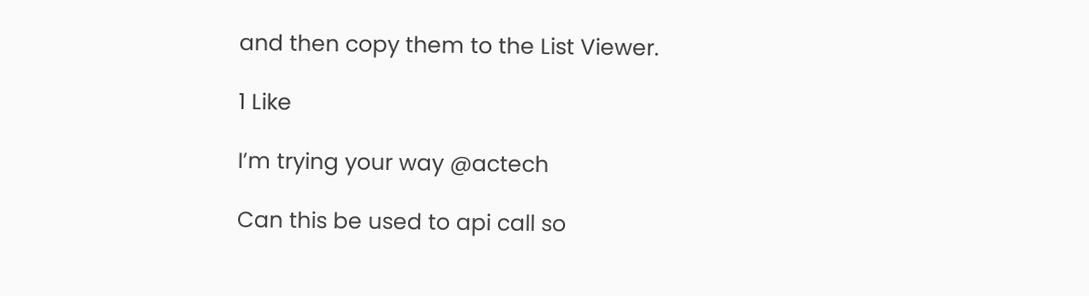and then copy them to the List Viewer.

1 Like

I’m trying your way @actech

Can this be used to api call so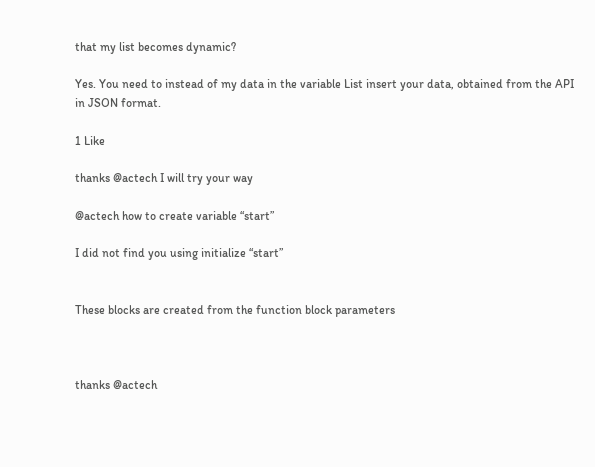that my list becomes dynamic?

Yes. You need to instead of my data in the variable List insert your data, obtained from the API in JSON format.

1 Like

thanks @actech I will try your way

@actech how to create variable “start”

I did not find you using initialize “start”


These blocks are created from the function block parameters



thanks @actech